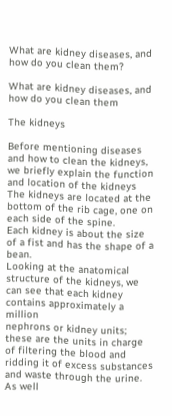What are kidney diseases, and how do you clean them?

What are kidney diseases, and how do you clean them

The kidneys

Before mentioning diseases and how to clean the kidneys, we briefly explain the function and location of the kidneys
The kidneys are located at the bottom of the rib cage, one on each side of the spine.
Each kidney is about the size of a fist and has the shape of a bean.
Looking at the anatomical structure of the kidneys, we can see that each kidney contains approximately a million
nephrons or kidney units;
these are the units in charge of filtering the blood and ridding it of excess substances and waste through the urine.
As well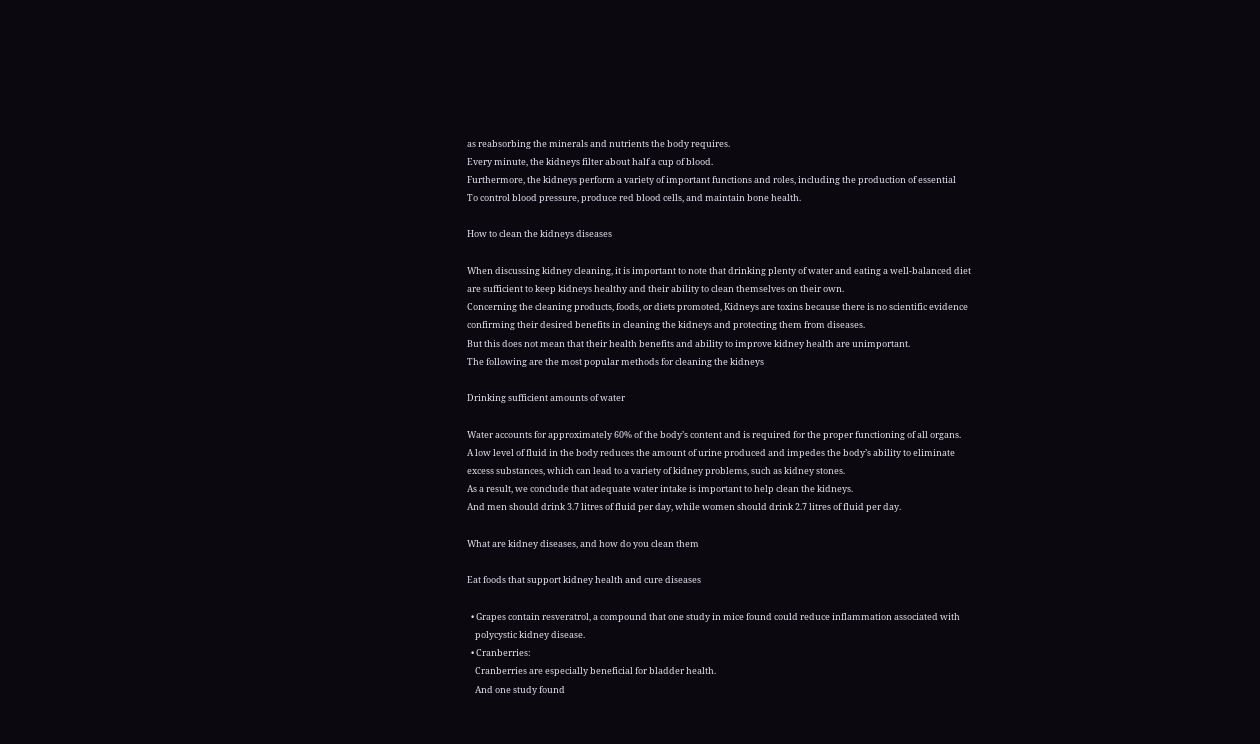as reabsorbing the minerals and nutrients the body requires.
Every minute, the kidneys filter about half a cup of blood.
Furthermore, the kidneys perform a variety of important functions and roles, including the production of essential
To control blood pressure, produce red blood cells, and maintain bone health.

How to clean the kidneys diseases

When discussing kidney cleaning, it is important to note that drinking plenty of water and eating a well-balanced diet
are sufficient to keep kidneys healthy and their ability to clean themselves on their own.
Concerning the cleaning products, foods, or diets promoted, Kidneys are toxins because there is no scientific evidence
confirming their desired benefits in cleaning the kidneys and protecting them from diseases.
But this does not mean that their health benefits and ability to improve kidney health are unimportant.
The following are the most popular methods for cleaning the kidneys

Drinking sufficient amounts of water

Water accounts for approximately 60% of the body’s content and is required for the proper functioning of all organs.
A low level of fluid in the body reduces the amount of urine produced and impedes the body’s ability to eliminate
excess substances, which can lead to a variety of kidney problems, such as kidney stones.
As a result, we conclude that adequate water intake is important to help clean the kidneys.
And men should drink 3.7 litres of fluid per day, while women should drink 2.7 litres of fluid per day.

What are kidney diseases, and how do you clean them

Eat foods that support kidney health and cure diseases

  • Grapes contain resveratrol, a compound that one study in mice found could reduce inflammation associated with
    polycystic kidney disease.
  • Cranberries:
    Cranberries are especially beneficial for bladder health.
    And one study found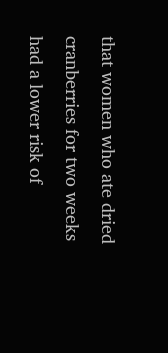that women who ate dried cranberries for two weeks had a lower risk of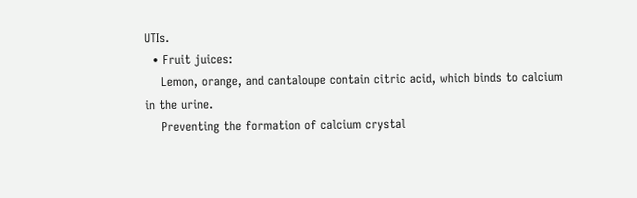UTIs.
  • Fruit juices:
    Lemon, orange, and cantaloupe contain citric acid, which binds to calcium in the urine.
    Preventing the formation of calcium crystal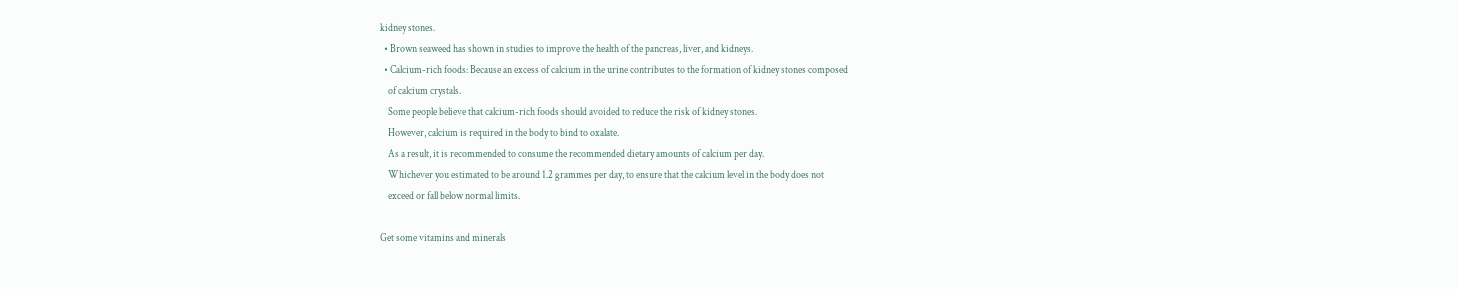kidney stones.
  • Brown seaweed has shown in studies to improve the health of the pancreas, liver, and kidneys.
  • Calcium-rich foods: Because an excess of calcium in the urine contributes to the formation of kidney stones composed
    of calcium crystals.
    Some people believe that calcium-rich foods should avoided to reduce the risk of kidney stones.
    However, calcium is required in the body to bind to oxalate.
    As a result, it is recommended to consume the recommended dietary amounts of calcium per day.
    Whichever you estimated to be around 1.2 grammes per day, to ensure that the calcium level in the body does not
    exceed or fall below normal limits.

Get some vitamins and minerals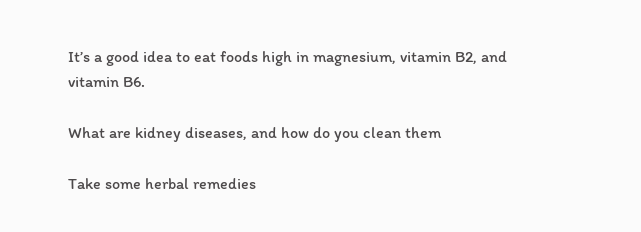It’s a good idea to eat foods high in magnesium, vitamin B2, and vitamin B6.

What are kidney diseases, and how do you clean them

Take some herbal remedies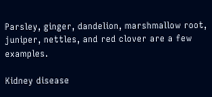Parsley, ginger, dandelion, marshmallow root, juniper, nettles, and red clover are a few examples.

Kidney disease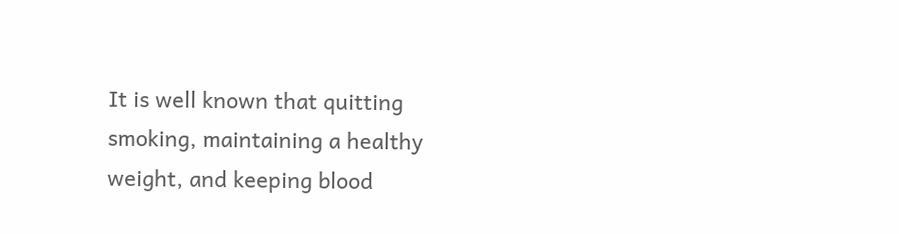It is well known that quitting smoking, maintaining a healthy weight, and keeping blood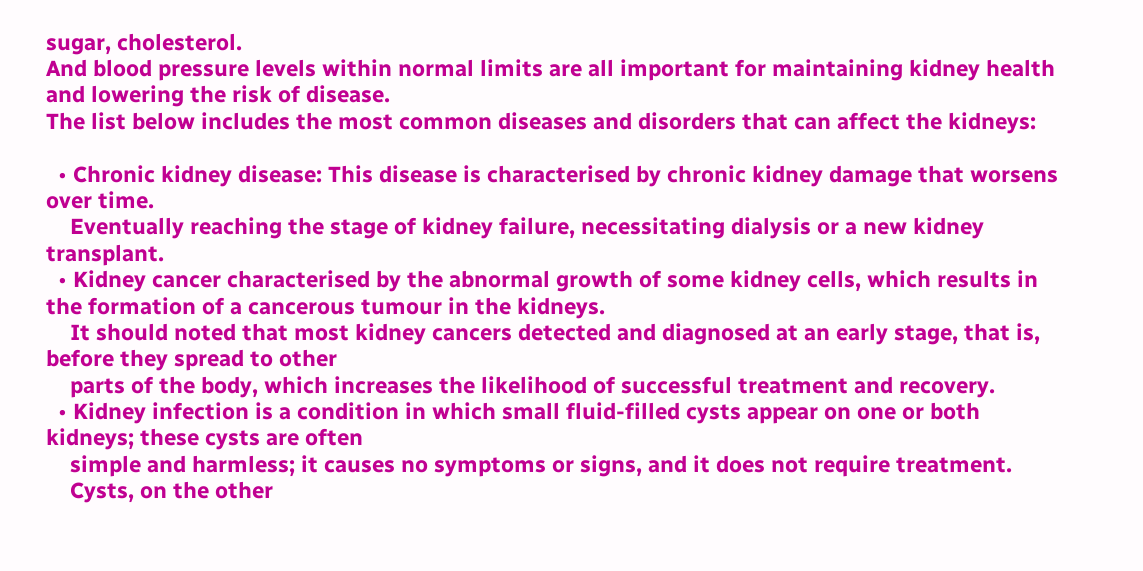sugar, cholesterol.
And blood pressure levels within normal limits are all important for maintaining kidney health and lowering the risk of disease.
The list below includes the most common diseases and disorders that can affect the kidneys:

  • Chronic kidney disease: This disease is characterised by chronic kidney damage that worsens over time.
    Eventually reaching the stage of kidney failure, necessitating dialysis or a new kidney transplant.
  • Kidney cancer characterised by the abnormal growth of some kidney cells, which results in the formation of a cancerous tumour in the kidneys.
    It should noted that most kidney cancers detected and diagnosed at an early stage, that is, before they spread to other
    parts of the body, which increases the likelihood of successful treatment and recovery.
  • Kidney infection is a condition in which small fluid-filled cysts appear on one or both kidneys; these cysts are often
    simple and harmless; it causes no symptoms or signs, and it does not require treatment.
    Cysts, on the other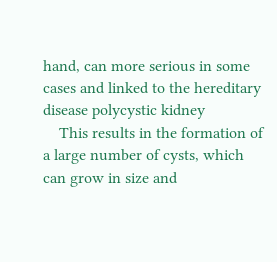hand, can more serious in some cases and linked to the hereditary disease polycystic kidney
    This results in the formation of a large number of cysts, which can grow in size and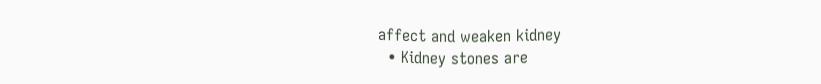affect and weaken kidney
  • Kidney stones are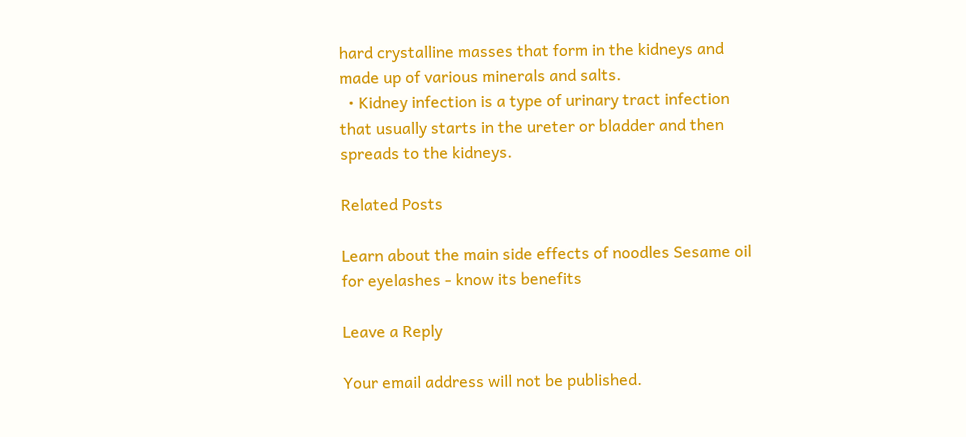hard crystalline masses that form in the kidneys and made up of various minerals and salts.
  • Kidney infection is a type of urinary tract infection that usually starts in the ureter or bladder and then spreads to the kidneys.

Related Posts

Learn about the main side effects of noodles Sesame oil for eyelashes - know its benefits

Leave a Reply

Your email address will not be published.